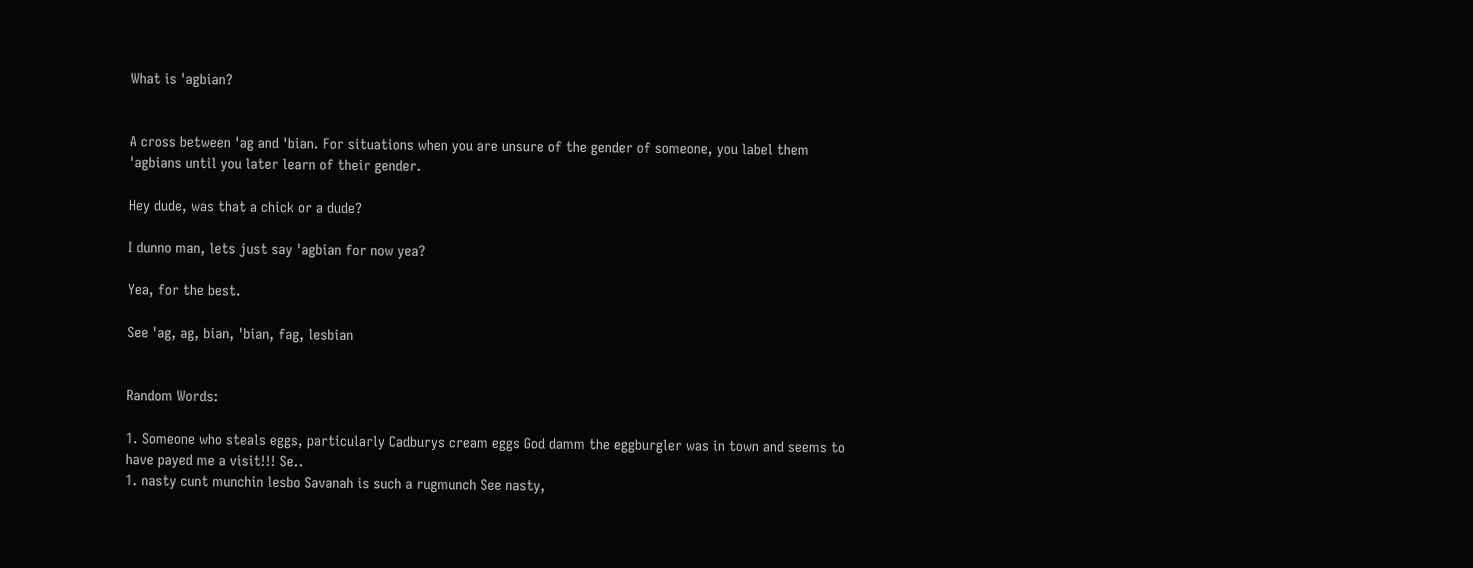What is 'agbian?


A cross between 'ag and 'bian. For situations when you are unsure of the gender of someone, you label them 'agbians until you later learn of their gender.

Hey dude, was that a chick or a dude?

I dunno man, lets just say 'agbian for now yea?

Yea, for the best.

See 'ag, ag, bian, 'bian, fag, lesbian


Random Words:

1. Someone who steals eggs, particularly Cadburys cream eggs God damm the eggburgler was in town and seems to have payed me a visit!!! Se..
1. nasty cunt munchin lesbo Savanah is such a rugmunch See nasty,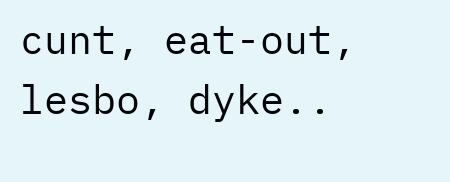cunt, eat-out, lesbo, dyke..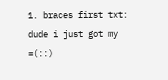1. braces first txt: dude i just got my =(::)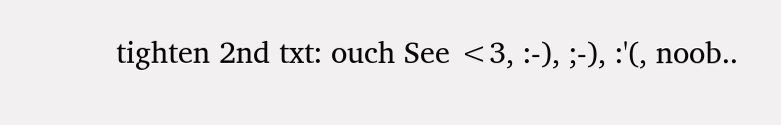tighten 2nd txt: ouch See <3, :-), ;-), :'(, noob..